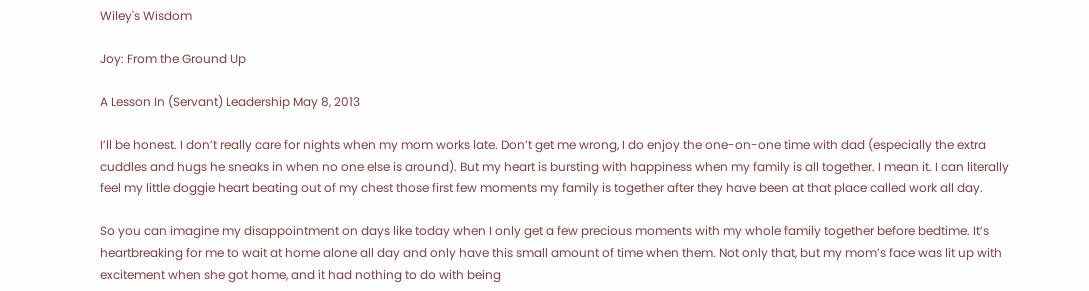Wiley's Wisdom

Joy: From the Ground Up

A Lesson In (Servant) Leadership May 8, 2013

I’ll be honest. I don’t really care for nights when my mom works late. Don’t get me wrong, I do enjoy the one-on-one time with dad (especially the extra cuddles and hugs he sneaks in when no one else is around). But my heart is bursting with happiness when my family is all together. I mean it. I can literally feel my little doggie heart beating out of my chest those first few moments my family is together after they have been at that place called work all day.

So you can imagine my disappointment on days like today when I only get a few precious moments with my whole family together before bedtime. It’s heartbreaking for me to wait at home alone all day and only have this small amount of time when them. Not only that, but my mom’s face was lit up with excitement when she got home, and it had nothing to do with being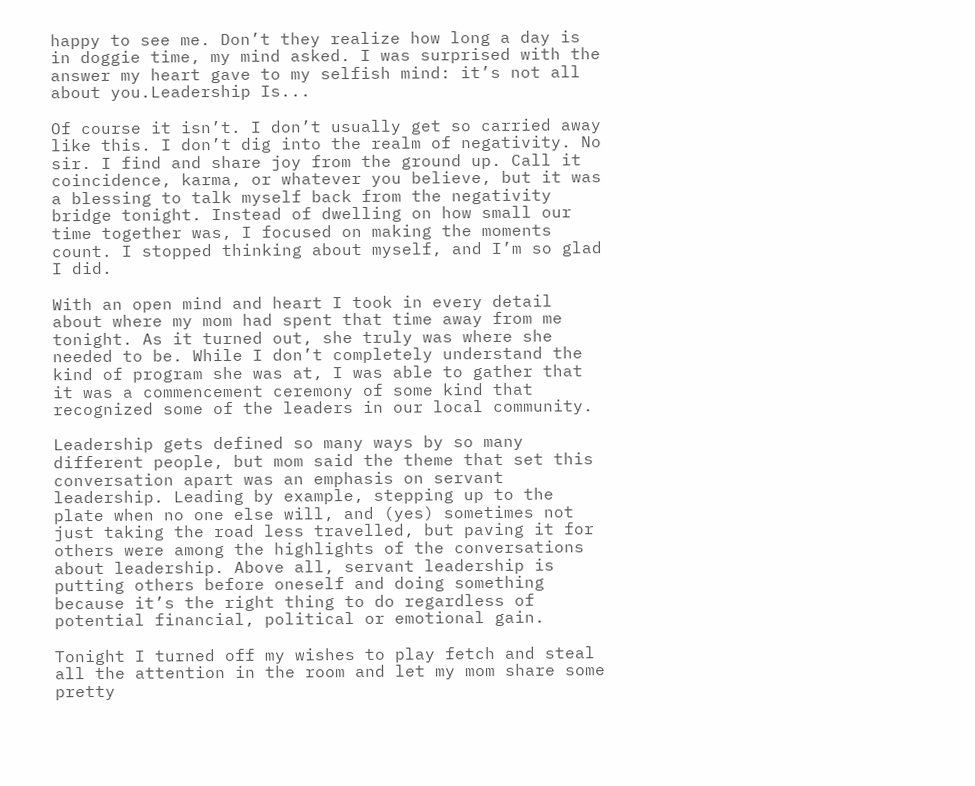happy to see me. Don’t they realize how long a day is in doggie time, my mind asked. I was surprised with the answer my heart gave to my selfish mind: it’s not all about you.Leadership Is...

Of course it isn’t. I don’t usually get so carried away like this. I don’t dig into the realm of negativity. No sir. I find and share joy from the ground up. Call it coincidence, karma, or whatever you believe, but it was a blessing to talk myself back from the negativity bridge tonight. Instead of dwelling on how small our time together was, I focused on making the moments count. I stopped thinking about myself, and I’m so glad I did.

With an open mind and heart I took in every detail about where my mom had spent that time away from me tonight. As it turned out, she truly was where she needed to be. While I don’t completely understand the kind of program she was at, I was able to gather that it was a commencement ceremony of some kind that recognized some of the leaders in our local community.

Leadership gets defined so many ways by so many different people, but mom said the theme that set this conversation apart was an emphasis on servant leadership. Leading by example, stepping up to the plate when no one else will, and (yes) sometimes not just taking the road less travelled, but paving it for others were among the highlights of the conversations about leadership. Above all, servant leadership is putting others before oneself and doing something because it’s the right thing to do regardless of potential financial, political or emotional gain.

Tonight I turned off my wishes to play fetch and steal all the attention in the room and let my mom share some pretty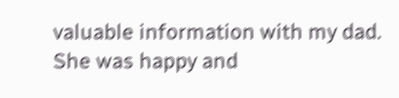valuable information with my dad. She was happy and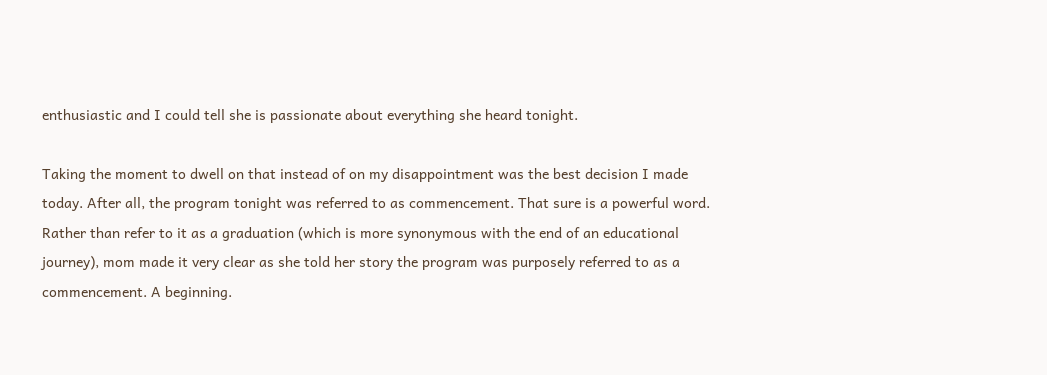enthusiastic and I could tell she is passionate about everything she heard tonight.

Taking the moment to dwell on that instead of on my disappointment was the best decision I made today. After all, the program tonight was referred to as commencement. That sure is a powerful word. Rather than refer to it as a graduation (which is more synonymous with the end of an educational journey), mom made it very clear as she told her story the program was purposely referred to as a commencement. A beginning.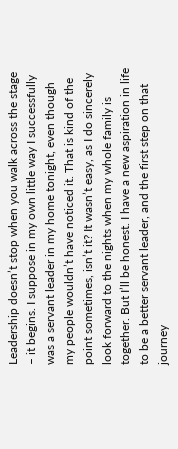Leadership doesn’t stop when you walk across the stage – it begins. I suppose in my own little way I successfully was a servant leader in my home tonight, even though my people wouldn’t have noticed it. That is kind of the point sometimes, isn’t it? It wasn’t easy, as I do sincerely look forward to the nights when my whole family is together. But I’ll be honest. I have a new aspiration in life to be a better servant leader, and the first step on that journey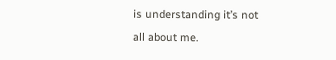is understanding it’s not all about me.